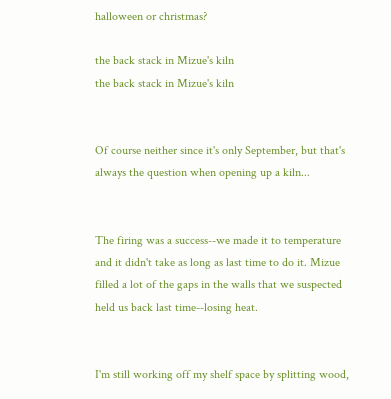halloween or christmas?

the back stack in Mizue's kiln
the back stack in Mizue's kiln


Of course neither since it's only September, but that's always the question when opening up a kiln...


The firing was a success--we made it to temperature and it didn't take as long as last time to do it. Mizue filled a lot of the gaps in the walls that we suspected held us back last time--losing heat.


I'm still working off my shelf space by splitting wood,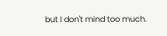but I don't mind too much.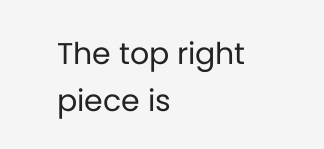The top right piece is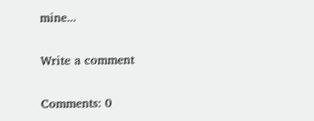mine...

Write a comment

Comments: 0